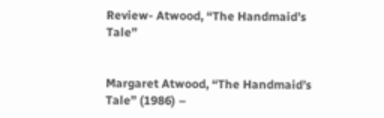Review- Atwood, “The Handmaid’s Tale”


Margaret Atwood, “The Handmaid’s Tale” (1986) –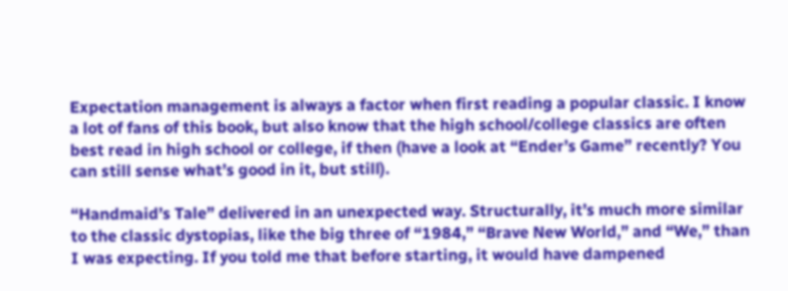Expectation management is always a factor when first reading a popular classic. I know a lot of fans of this book, but also know that the high school/college classics are often best read in high school or college, if then (have a look at “Ender’s Game” recently? You can still sense what’s good in it, but still).

“Handmaid’s Tale” delivered in an unexpected way. Structurally, it’s much more similar to the classic dystopias, like the big three of “1984,” “Brave New World,” and “We,” than I was expecting. If you told me that before starting, it would have dampened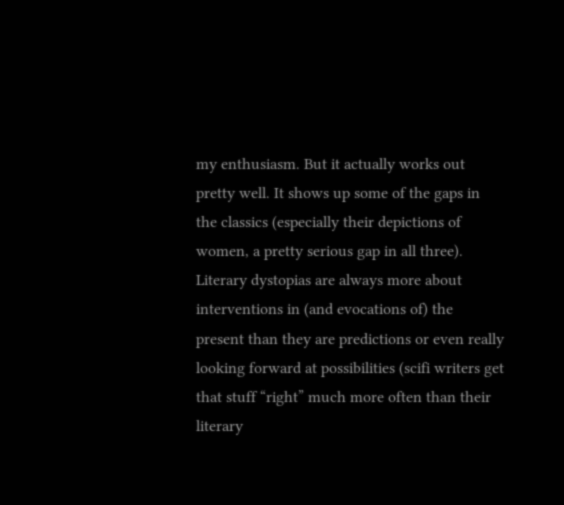my enthusiasm. But it actually works out pretty well. It shows up some of the gaps in the classics (especially their depictions of women, a pretty serious gap in all three). Literary dystopias are always more about interventions in (and evocations of) the present than they are predictions or even really looking forward at possibilities (scifi writers get that stuff “right” much more often than their literary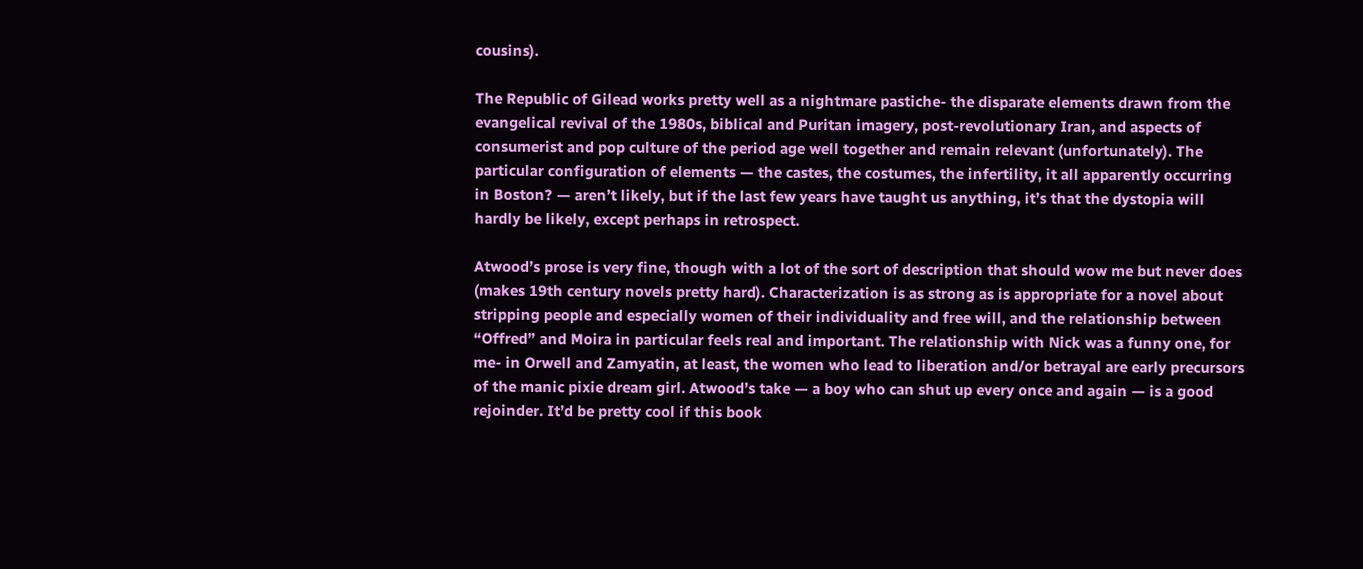cousins).

The Republic of Gilead works pretty well as a nightmare pastiche- the disparate elements drawn from the evangelical revival of the 1980s, biblical and Puritan imagery, post-revolutionary Iran, and aspects of consumerist and pop culture of the period age well together and remain relevant (unfortunately). The particular configuration of elements — the castes, the costumes, the infertility, it all apparently occurring in Boston? — aren’t likely, but if the last few years have taught us anything, it’s that the dystopia will hardly be likely, except perhaps in retrospect.

Atwood’s prose is very fine, though with a lot of the sort of description that should wow me but never does (makes 19th century novels pretty hard). Characterization is as strong as is appropriate for a novel about stripping people and especially women of their individuality and free will, and the relationship between “Offred” and Moira in particular feels real and important. The relationship with Nick was a funny one, for me- in Orwell and Zamyatin, at least, the women who lead to liberation and/or betrayal are early precursors of the manic pixie dream girl. Atwood’s take — a boy who can shut up every once and again — is a good rejoinder. It’d be pretty cool if this book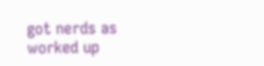got nerds as worked up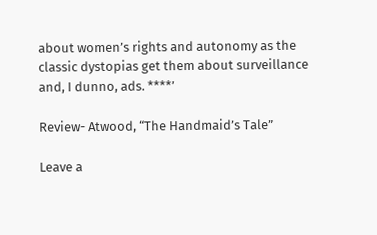about women’s rights and autonomy as the classic dystopias get them about surveillance and, I dunno, ads. ****’

Review- Atwood, “The Handmaid’s Tale”

Leave a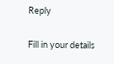Reply

Fill in your details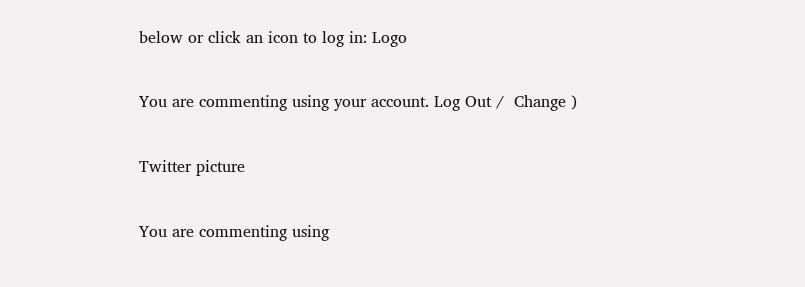below or click an icon to log in: Logo

You are commenting using your account. Log Out /  Change )

Twitter picture

You are commenting using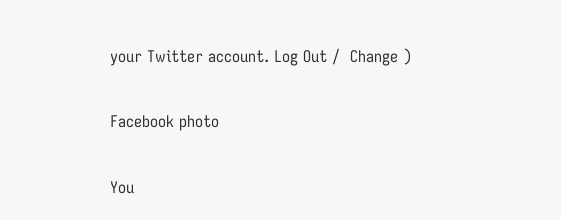your Twitter account. Log Out /  Change )

Facebook photo

You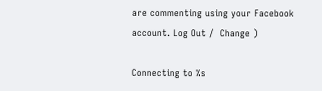are commenting using your Facebook account. Log Out /  Change )

Connecting to %s